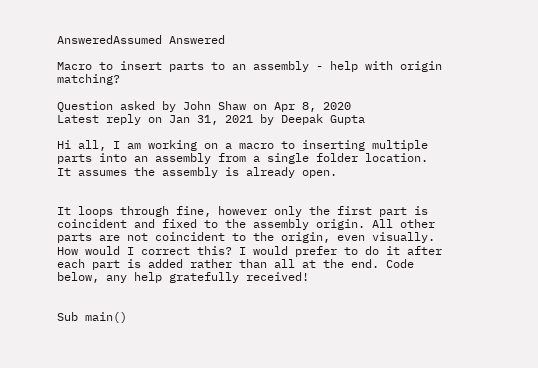AnsweredAssumed Answered

Macro to insert parts to an assembly - help with origin matching?

Question asked by John Shaw on Apr 8, 2020
Latest reply on Jan 31, 2021 by Deepak Gupta

Hi all, I am working on a macro to inserting multiple parts into an assembly from a single folder location. It assumes the assembly is already open.


It loops through fine, however only the first part is coincident and fixed to the assembly origin. All other parts are not coincident to the origin, even visually.  How would I correct this? I would prefer to do it after each part is added rather than all at the end. Code below, any help gratefully received!


Sub main()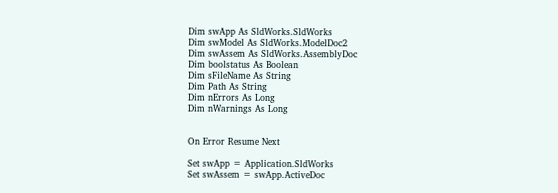Dim swApp As SldWorks.SldWorks
Dim swModel As SldWorks.ModelDoc2
Dim swAssem As SldWorks.AssemblyDoc
Dim boolstatus As Boolean
Dim sFileName As String
Dim Path As String
Dim nErrors As Long
Dim nWarnings As Long


On Error Resume Next

Set swApp = Application.SldWorks
Set swAssem = swApp.ActiveDoc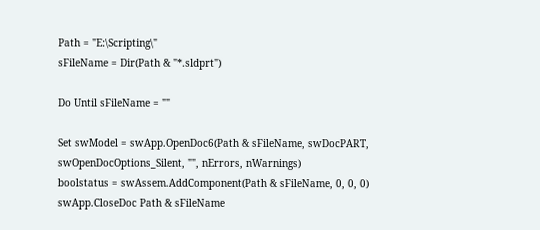Path = "E:\Scripting\"
sFileName = Dir(Path & "*.sldprt")

Do Until sFileName = ""

Set swModel = swApp.OpenDoc6(Path & sFileName, swDocPART, swOpenDocOptions_Silent, "", nErrors, nWarnings)
boolstatus = swAssem.AddComponent(Path & sFileName, 0, 0, 0)
swApp.CloseDoc Path & sFileName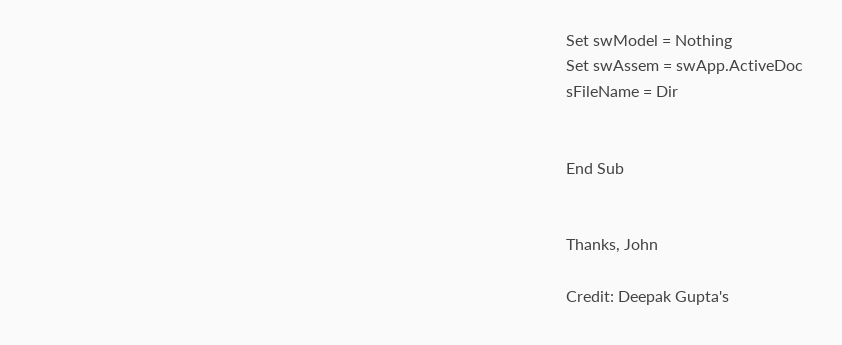Set swModel = Nothing
Set swAssem = swApp.ActiveDoc
sFileName = Dir


End Sub


Thanks, John

Credit: Deepak Gupta's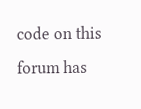code on this forum has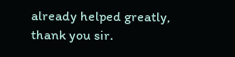already helped greatly, thank you sir.